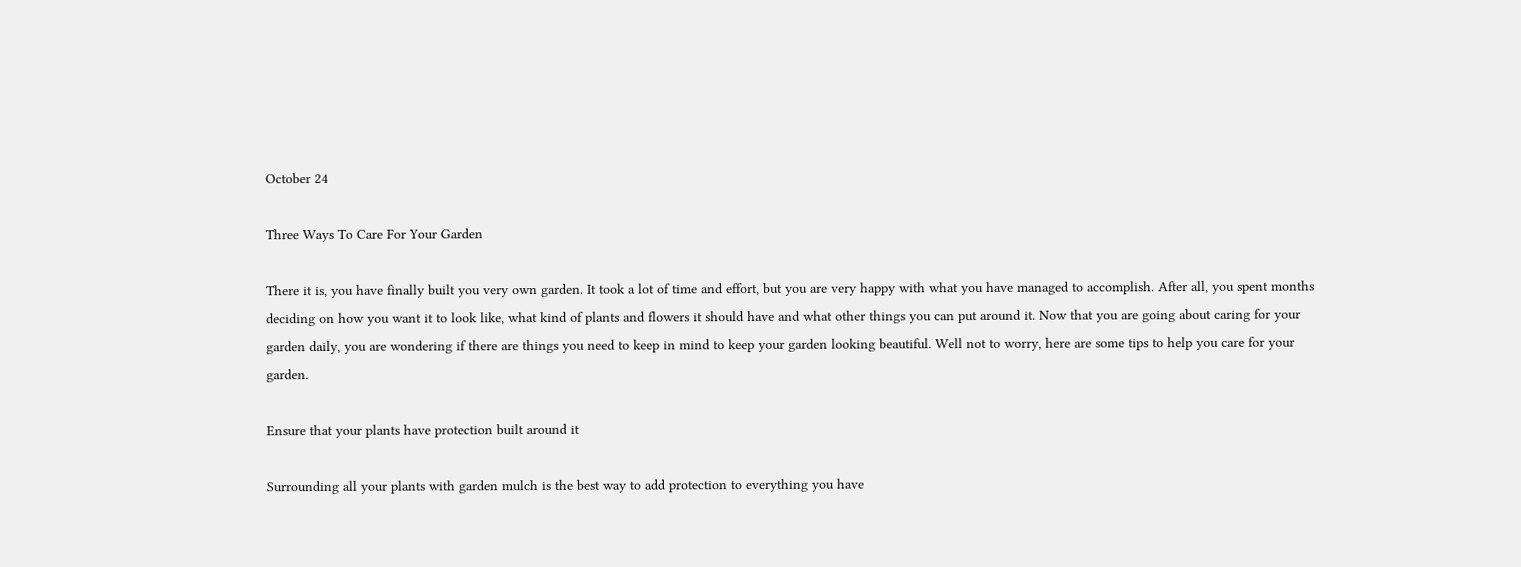October 24

Three Ways To Care For Your Garden

There it is, you have finally built you very own garden. It took a lot of time and effort, but you are very happy with what you have managed to accomplish. After all, you spent months deciding on how you want it to look like, what kind of plants and flowers it should have and what other things you can put around it. Now that you are going about caring for your garden daily, you are wondering if there are things you need to keep in mind to keep your garden looking beautiful. Well not to worry, here are some tips to help you care for your garden.

Ensure that your plants have protection built around it

Surrounding all your plants with garden mulch is the best way to add protection to everything you have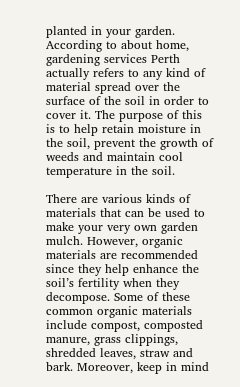planted in your garden. According to about home, gardening services Perth actually refers to any kind of material spread over the surface of the soil in order to cover it. The purpose of this is to help retain moisture in the soil, prevent the growth of weeds and maintain cool temperature in the soil.

There are various kinds of materials that can be used to make your very own garden mulch. However, organic materials are recommended since they help enhance the soil’s fertility when they decompose. Some of these common organic materials include compost, composted manure, grass clippings, shredded leaves, straw and bark. Moreover, keep in mind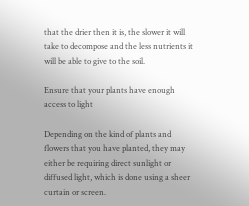that the drier then it is, the slower it will take to decompose and the less nutrients it will be able to give to the soil.

Ensure that your plants have enough access to light

Depending on the kind of plants and flowers that you have planted, they may either be requiring direct sunlight or diffused light, which is done using a sheer curtain or screen.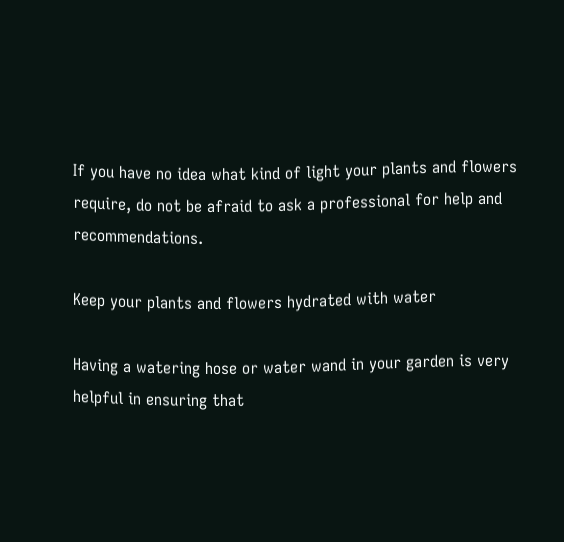If you have no idea what kind of light your plants and flowers require, do not be afraid to ask a professional for help and recommendations.

Keep your plants and flowers hydrated with water

Having a watering hose or water wand in your garden is very helpful in ensuring that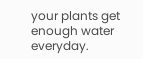your plants get enough water everyday.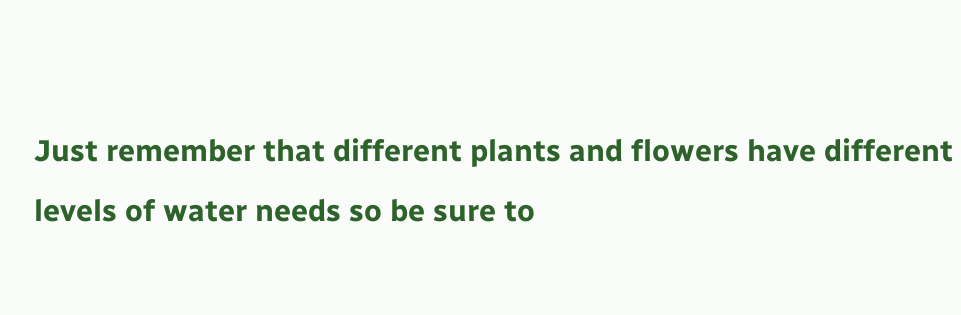Just remember that different plants and flowers have different levels of water needs so be sure to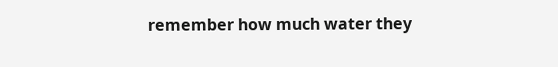remember how much water they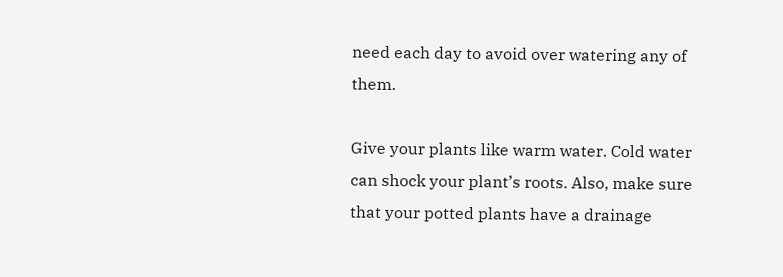need each day to avoid over watering any of them.

Give your plants like warm water. Cold water can shock your plant’s roots. Also, make sure that your potted plants have a drainage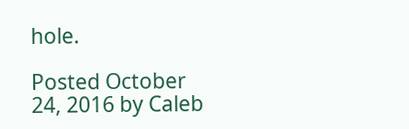hole.

Posted October 24, 2016 by Caleb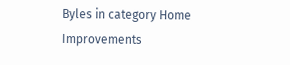Byles in category Home Improvements